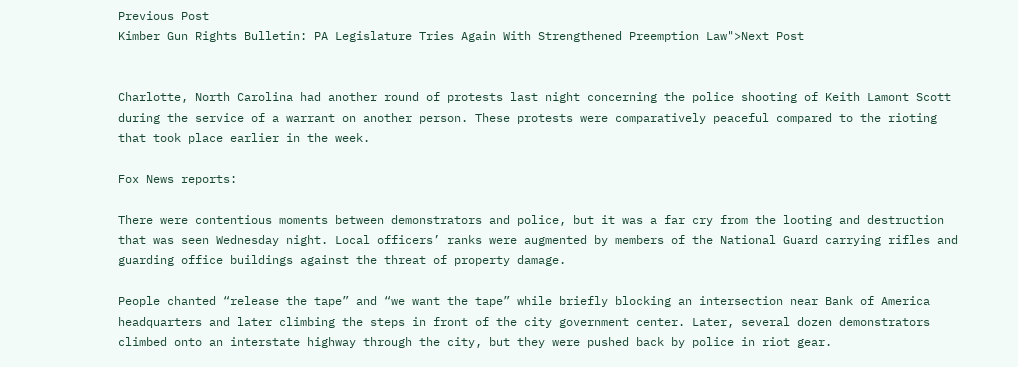Previous Post
Kimber Gun Rights Bulletin: PA Legislature Tries Again With Strengthened Preemption Law">Next Post


Charlotte, North Carolina had another round of protests last night concerning the police shooting of Keith Lamont Scott during the service of a warrant on another person. These protests were comparatively peaceful compared to the rioting that took place earlier in the week.

Fox News reports:

There were contentious moments between demonstrators and police, but it was a far cry from the looting and destruction that was seen Wednesday night. Local officers’ ranks were augmented by members of the National Guard carrying rifles and guarding office buildings against the threat of property damage.

People chanted “release the tape” and “we want the tape” while briefly blocking an intersection near Bank of America headquarters and later climbing the steps in front of the city government center. Later, several dozen demonstrators climbed onto an interstate highway through the city, but they were pushed back by police in riot gear.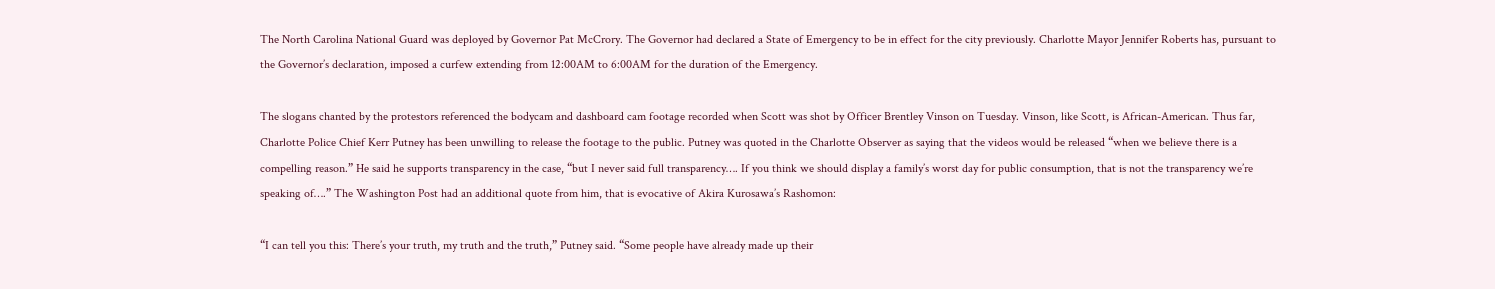The North Carolina National Guard was deployed by Governor Pat McCrory. The Governor had declared a State of Emergency to be in effect for the city previously. Charlotte Mayor Jennifer Roberts has, pursuant to the Governor’s declaration, imposed a curfew extending from 12:00AM to 6:00AM for the duration of the Emergency.

The slogans chanted by the protestors referenced the bodycam and dashboard cam footage recorded when Scott was shot by Officer Brentley Vinson on Tuesday. Vinson, like Scott, is African-American. Thus far, Charlotte Police Chief Kerr Putney has been unwilling to release the footage to the public. Putney was quoted in the Charlotte Observer as saying that the videos would be released “when we believe there is a compelling reason.” He said he supports transparency in the case, “but I never said full transparency…. If you think we should display a family’s worst day for public consumption, that is not the transparency we’re speaking of….” The Washington Post had an additional quote from him, that is evocative of Akira Kurosawa’s Rashomon:

“I can tell you this: There’s your truth, my truth and the truth,” Putney said. “Some people have already made up their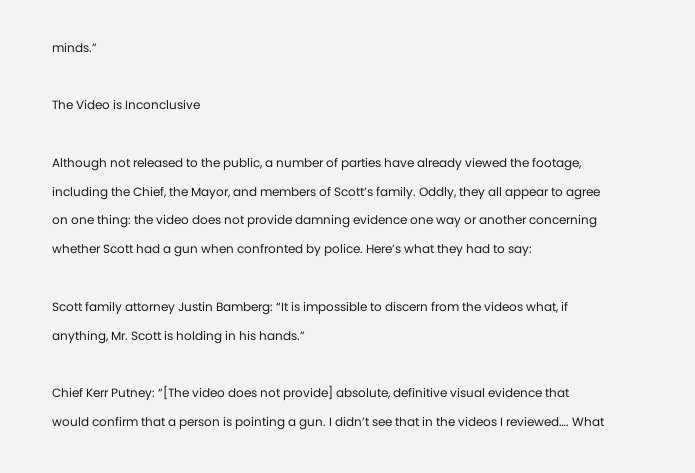minds.”

The Video is Inconclusive

Although not released to the public, a number of parties have already viewed the footage, including the Chief, the Mayor, and members of Scott’s family. Oddly, they all appear to agree on one thing: the video does not provide damning evidence one way or another concerning whether Scott had a gun when confronted by police. Here’s what they had to say:

Scott family attorney Justin Bamberg: “It is impossible to discern from the videos what, if anything, Mr. Scott is holding in his hands.”

Chief Kerr Putney: “[The video does not provide] absolute, definitive visual evidence that would confirm that a person is pointing a gun. I didn’t see that in the videos I reviewed…. What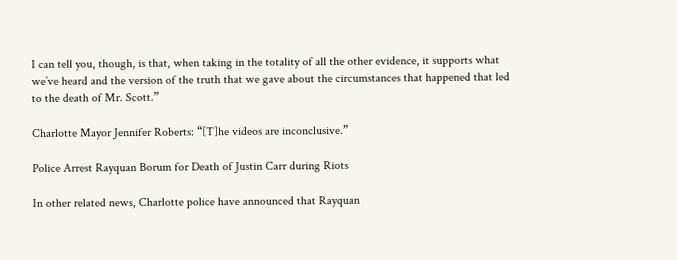I can tell you, though, is that, when taking in the totality of all the other evidence, it supports what we’ve heard and the version of the truth that we gave about the circumstances that happened that led to the death of Mr. Scott.”

Charlotte Mayor Jennifer Roberts: “[T]he videos are inconclusive.”

Police Arrest Rayquan Borum for Death of Justin Carr during Riots

In other related news, Charlotte police have announced that Rayquan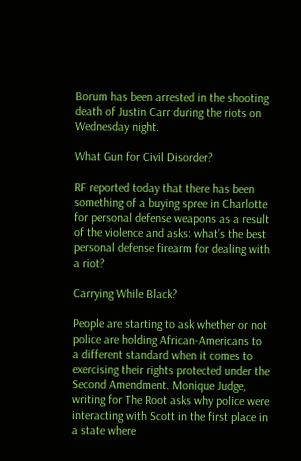Borum has been arrested in the shooting death of Justin Carr during the riots on Wednesday night.

What Gun for Civil Disorder?

RF reported today that there has been something of a buying spree in Charlotte for personal defense weapons as a result of the violence and asks: what’s the best personal defense firearm for dealing with a riot?

Carrying While Black?

People are starting to ask whether or not police are holding African-Americans to a different standard when it comes to exercising their rights protected under the Second Amendment. Monique Judge, writing for The Root asks why police were interacting with Scott in the first place in a state where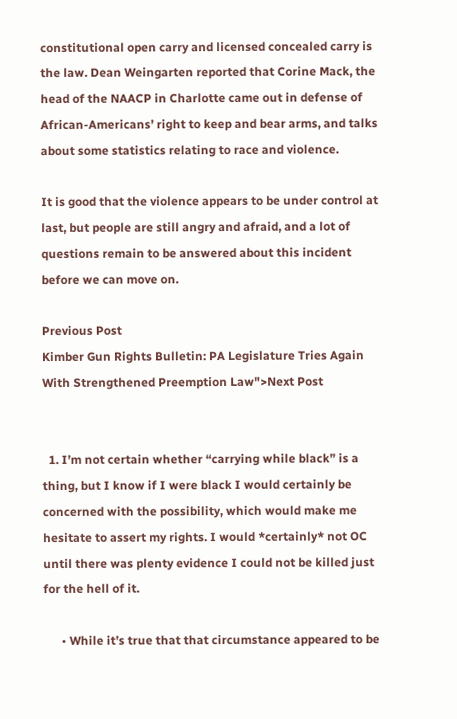constitutional open carry and licensed concealed carry is the law. Dean Weingarten reported that Corine Mack, the head of the NAACP in Charlotte came out in defense of African-Americans’ right to keep and bear arms, and talks about some statistics relating to race and violence.

It is good that the violence appears to be under control at last, but people are still angry and afraid, and a lot of questions remain to be answered about this incident before we can move on.

Previous Post
Kimber Gun Rights Bulletin: PA Legislature Tries Again With Strengthened Preemption Law">Next Post


  1. I’m not certain whether “carrying while black” is a thing, but I know if I were black I would certainly be concerned with the possibility, which would make me hesitate to assert my rights. I would *certainly* not OC until there was plenty evidence I could not be killed just for the hell of it.

      • While it’s true that that circumstance appeared to be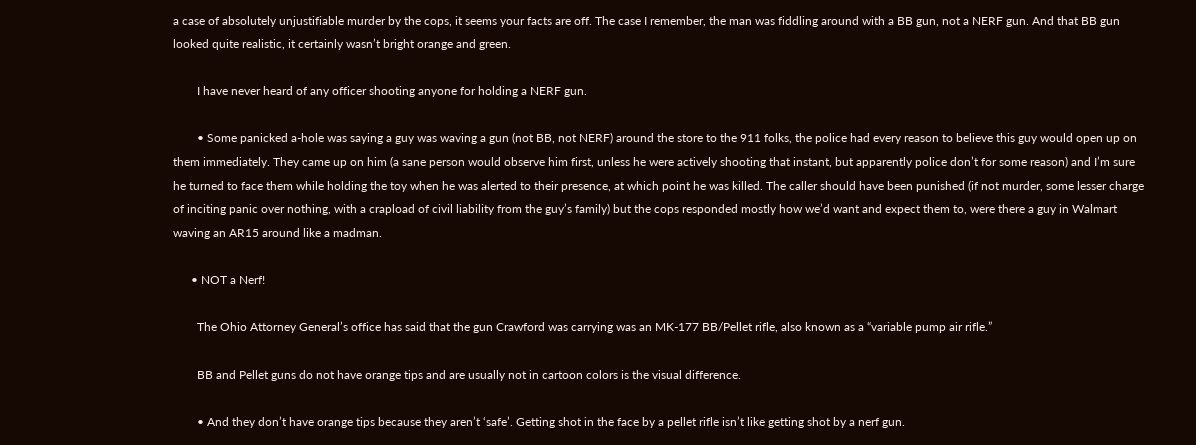a case of absolutely unjustifiable murder by the cops, it seems your facts are off. The case I remember, the man was fiddling around with a BB gun, not a NERF gun. And that BB gun looked quite realistic, it certainly wasn’t bright orange and green.

        I have never heard of any officer shooting anyone for holding a NERF gun.

        • Some panicked a-hole was saying a guy was waving a gun (not BB, not NERF) around the store to the 911 folks, the police had every reason to believe this guy would open up on them immediately. They came up on him (a sane person would observe him first, unless he were actively shooting that instant, but apparently police don’t for some reason) and I’m sure he turned to face them while holding the toy when he was alerted to their presence, at which point he was killed. The caller should have been punished (if not murder, some lesser charge of inciting panic over nothing, with a crapload of civil liability from the guy’s family) but the cops responded mostly how we’d want and expect them to, were there a guy in Walmart waving an AR15 around like a madman.

      • NOT a Nerf!

        The Ohio Attorney General’s office has said that the gun Crawford was carrying was an MK-177 BB/Pellet rifle, also known as a “variable pump air rifle.”

        BB and Pellet guns do not have orange tips and are usually not in cartoon colors is the visual difference.

        • And they don’t have orange tips because they aren’t ‘safe’. Getting shot in the face by a pellet rifle isn’t like getting shot by a nerf gun.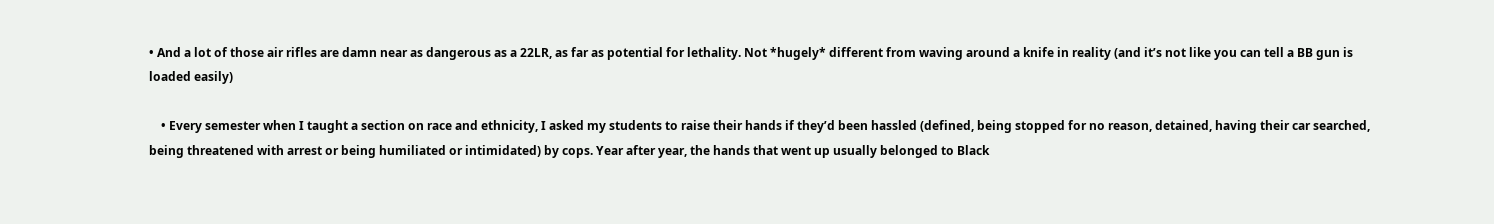• And a lot of those air rifles are damn near as dangerous as a 22LR, as far as potential for lethality. Not *hugely* different from waving around a knife in reality (and it’s not like you can tell a BB gun is loaded easily)

    • Every semester when I taught a section on race and ethnicity, I asked my students to raise their hands if they’d been hassled (defined, being stopped for no reason, detained, having their car searched, being threatened with arrest or being humiliated or intimidated) by cops. Year after year, the hands that went up usually belonged to Black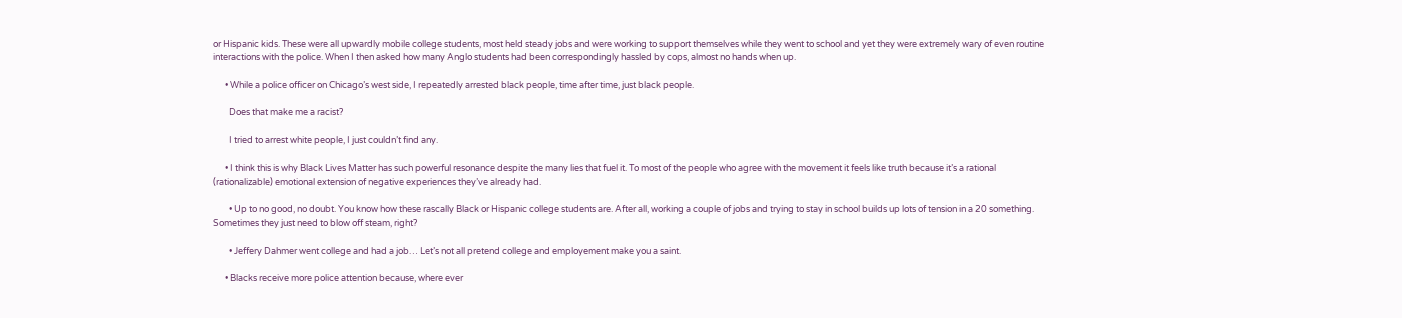or Hispanic kids. These were all upwardly mobile college students, most held steady jobs and were working to support themselves while they went to school and yet they were extremely wary of even routine interactions with the police. When I then asked how many Anglo students had been correspondingly hassled by cops, almost no hands when up.

      • While a police officer on Chicago’s west side, I repeatedly arrested black people, time after time, just black people.

        Does that make me a racist?

        I tried to arrest white people, I just couldn’t find any.

      • I think this is why Black Lives Matter has such powerful resonance despite the many lies that fuel it. To most of the people who agree with the movement it feels like truth because it’s a rational (rationalizable) emotional extension of negative experiences they’ve already had.

        • Up to no good, no doubt. You know how these rascally Black or Hispanic college students are. After all, working a couple of jobs and trying to stay in school builds up lots of tension in a 20 something. Sometimes they just need to blow off steam, right?

        • Jeffery Dahmer went college and had a job… Let’s not all pretend college and employement make you a saint.

      • Blacks receive more police attention because, where ever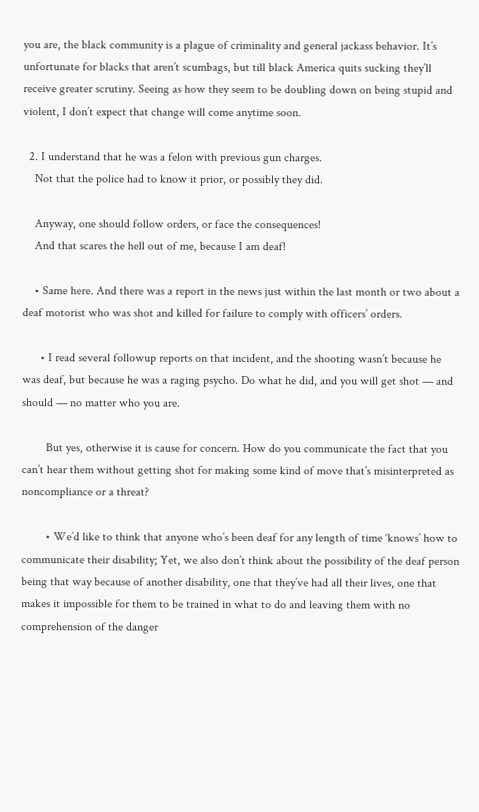you are, the black community is a plague of criminality and general jackass behavior. It’s unfortunate for blacks that aren’t scumbags, but till black America quits sucking they’ll receive greater scrutiny. Seeing as how they seem to be doubling down on being stupid and violent, I don’t expect that change will come anytime soon.

  2. I understand that he was a felon with previous gun charges.
    Not that the police had to know it prior, or possibly they did.

    Anyway, one should follow orders, or face the consequences!
    And that scares the hell out of me, because I am deaf!

    • Same here. And there was a report in the news just within the last month or two about a deaf motorist who was shot and killed for failure to comply with officers’ orders.

      • I read several followup reports on that incident, and the shooting wasn’t because he was deaf, but because he was a raging psycho. Do what he did, and you will get shot — and should — no matter who you are.

        But yes, otherwise it is cause for concern. How do you communicate the fact that you can’t hear them without getting shot for making some kind of move that’s misinterpreted as noncompliance or a threat?

        • We’d like to think that anyone who’s been deaf for any length of time ‘knows’ how to communicate their disability; Yet, we also don’t think about the possibility of the deaf person being that way because of another disability, one that they’ve had all their lives, one that makes it impossible for them to be trained in what to do and leaving them with no comprehension of the danger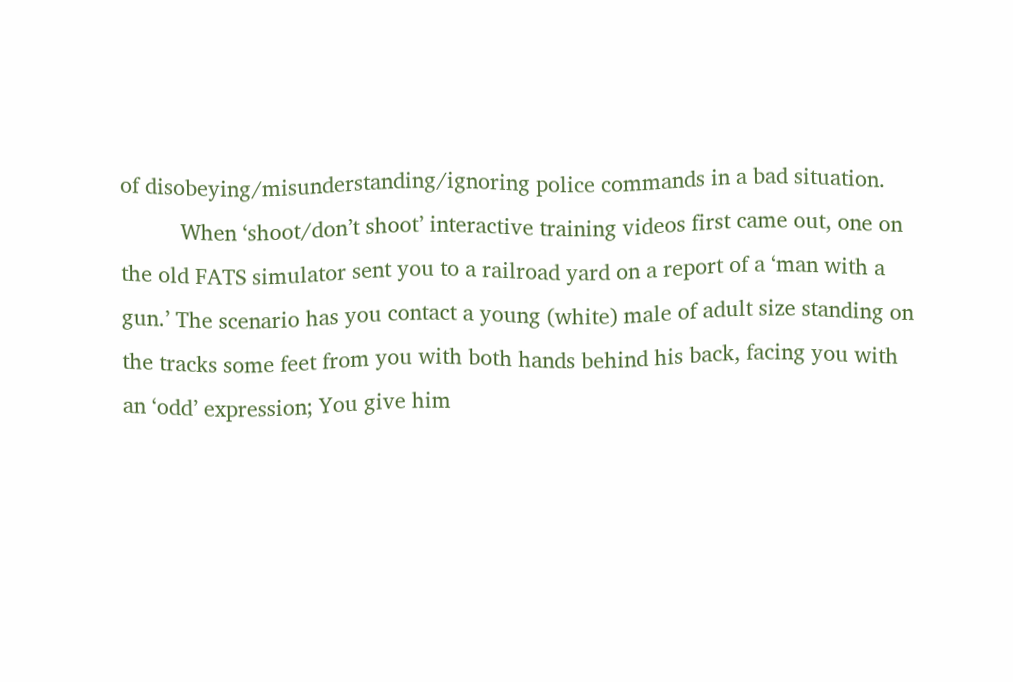of disobeying/misunderstanding/ignoring police commands in a bad situation.
          When ‘shoot/don’t shoot’ interactive training videos first came out, one on the old FATS simulator sent you to a railroad yard on a report of a ‘man with a gun.’ The scenario has you contact a young (white) male of adult size standing on the tracks some feet from you with both hands behind his back, facing you with an ‘odd’ expression; You give him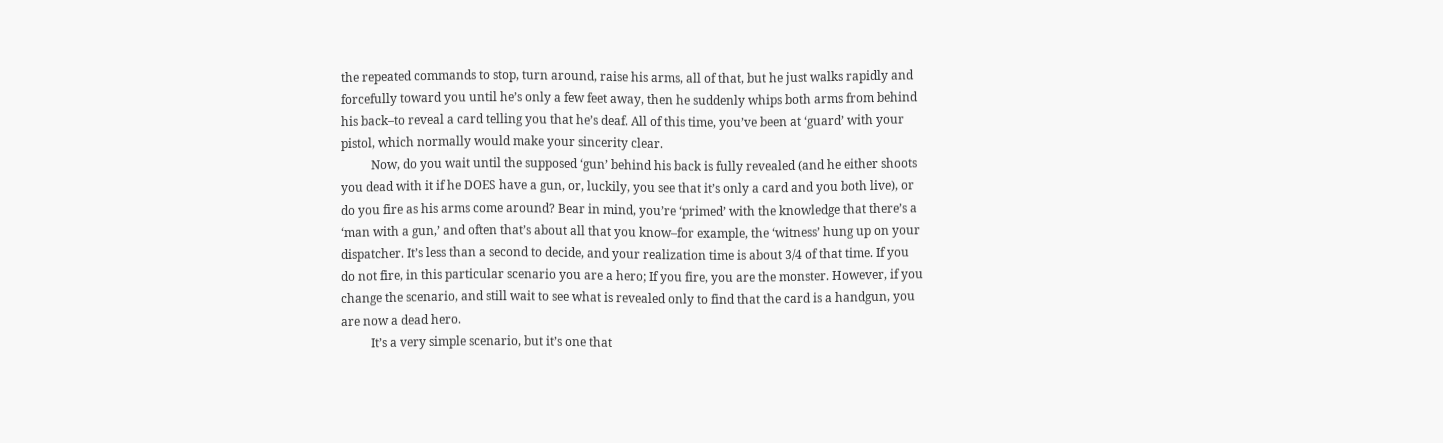the repeated commands to stop, turn around, raise his arms, all of that, but he just walks rapidly and forcefully toward you until he’s only a few feet away, then he suddenly whips both arms from behind his back–to reveal a card telling you that he’s deaf. All of this time, you’ve been at ‘guard’ with your pistol, which normally would make your sincerity clear.
          Now, do you wait until the supposed ‘gun’ behind his back is fully revealed (and he either shoots you dead with it if he DOES have a gun, or, luckily, you see that it’s only a card and you both live), or do you fire as his arms come around? Bear in mind, you’re ‘primed’ with the knowledge that there’s a ‘man with a gun,’ and often that’s about all that you know–for example, the ‘witness’ hung up on your dispatcher. It’s less than a second to decide, and your realization time is about 3/4 of that time. If you do not fire, in this particular scenario you are a hero; If you fire, you are the monster. However, if you change the scenario, and still wait to see what is revealed only to find that the card is a handgun, you are now a dead hero.
          It’s a very simple scenario, but it’s one that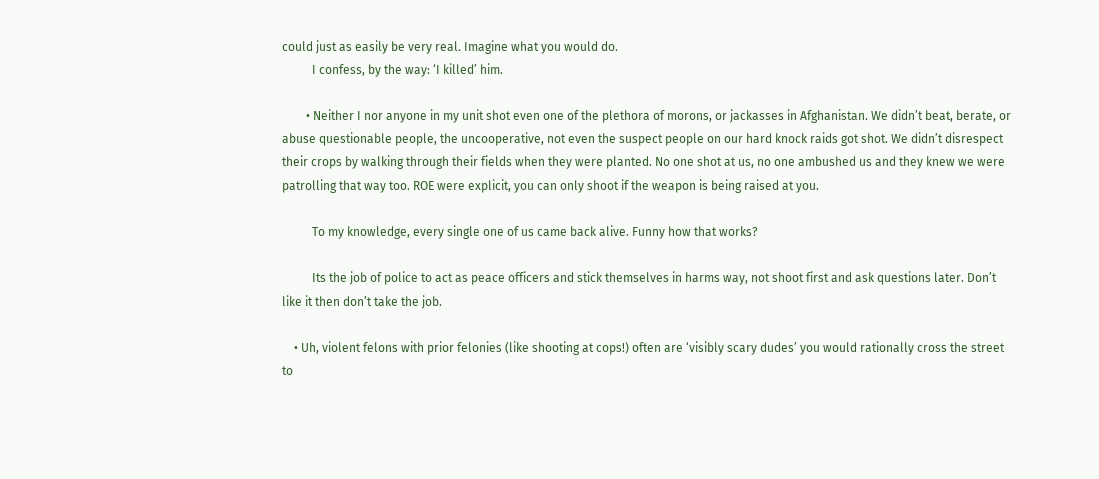could just as easily be very real. Imagine what you would do.
          I confess, by the way: ‘I killed’ him.

        • Neither I nor anyone in my unit shot even one of the plethora of morons, or jackasses in Afghanistan. We didn’t beat, berate, or abuse questionable people, the uncooperative, not even the suspect people on our hard knock raids got shot. We didn’t disrespect their crops by walking through their fields when they were planted. No one shot at us, no one ambushed us and they knew we were patrolling that way too. ROE were explicit, you can only shoot if the weapon is being raised at you.

          To my knowledge, every single one of us came back alive. Funny how that works?

          Its the job of police to act as peace officers and stick themselves in harms way, not shoot first and ask questions later. Don’t like it then don’t take the job.

    • Uh, violent felons with prior felonies (like shooting at cops!) often are ‘visibly scary dudes’ you would rationally cross the street to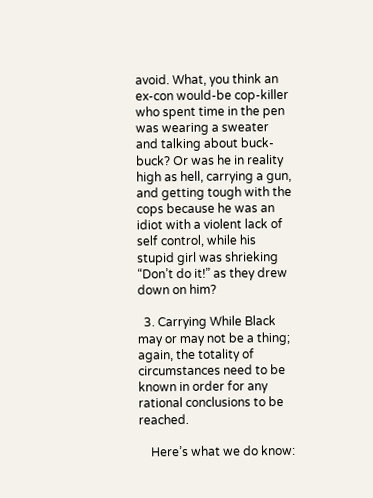avoid. What, you think an ex-con would-be cop-killer who spent time in the pen was wearing a sweater and talking about buck-buck? Or was he in reality high as hell, carrying a gun, and getting tough with the cops because he was an idiot with a violent lack of self control, while his stupid girl was shrieking “Don’t do it!” as they drew down on him?

  3. Carrying While Black may or may not be a thing; again, the totality of circumstances need to be known in order for any rational conclusions to be reached.

    Here’s what we do know: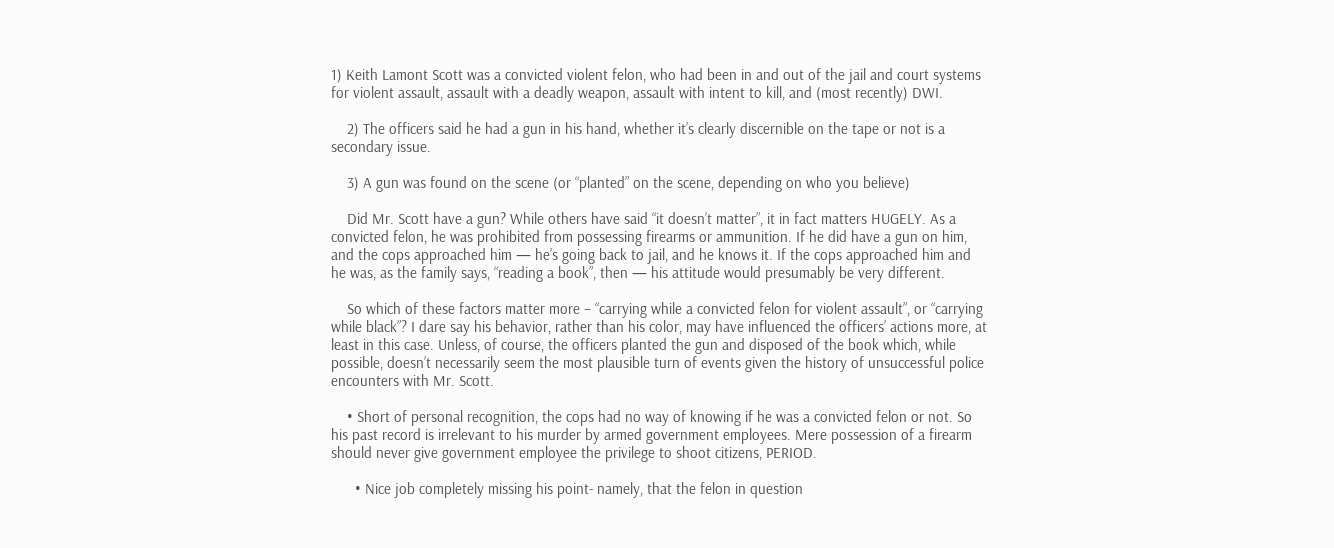1) Keith Lamont Scott was a convicted violent felon, who had been in and out of the jail and court systems for violent assault, assault with a deadly weapon, assault with intent to kill, and (most recently) DWI.

    2) The officers said he had a gun in his hand, whether it’s clearly discernible on the tape or not is a secondary issue.

    3) A gun was found on the scene (or “planted” on the scene, depending on who you believe)

    Did Mr. Scott have a gun? While others have said “it doesn’t matter”, it in fact matters HUGELY. As a convicted felon, he was prohibited from possessing firearms or ammunition. If he did have a gun on him, and the cops approached him — he’s going back to jail, and he knows it. If the cops approached him and he was, as the family says, “reading a book”, then — his attitude would presumably be very different.

    So which of these factors matter more – “carrying while a convicted felon for violent assault”, or “carrying while black”? I dare say his behavior, rather than his color, may have influenced the officers’ actions more, at least in this case. Unless, of course, the officers planted the gun and disposed of the book which, while possible, doesn’t necessarily seem the most plausible turn of events given the history of unsuccessful police encounters with Mr. Scott.

    • Short of personal recognition, the cops had no way of knowing if he was a convicted felon or not. So his past record is irrelevant to his murder by armed government employees. Mere possession of a firearm should never give government employee the privilege to shoot citizens, PERIOD.

      • Nice job completely missing his point- namely, that the felon in question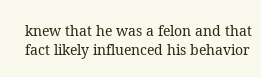knew that he was a felon and that fact likely influenced his behavior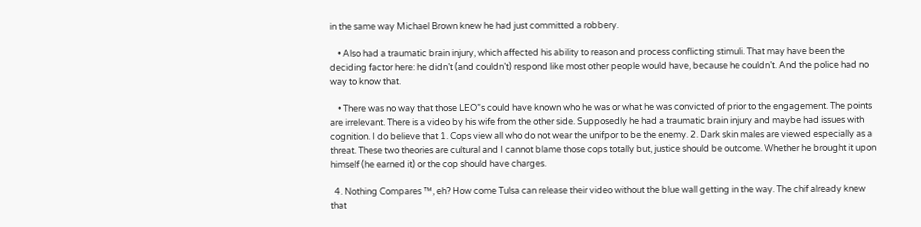in the same way Michael Brown knew he had just committed a robbery.

    • Also had a traumatic brain injury, which affected his ability to reason and process conflicting stimuli. That may have been the deciding factor here: he didn’t (and couldn’t) respond like most other people would have, because he couldn’t. And the police had no way to know that.

    • There was no way that those LEO”s could have known who he was or what he was convicted of prior to the engagement. The points are irrelevant. There is a video by his wife from the other side. Supposedly he had a traumatic brain injury and maybe had issues with cognition. I do believe that 1. Cops view all who do not wear the unifpor to be the enemy. 2. Dark skin males are viewed especially as a threat. These two theories are cultural and I cannot blame those cops totally but, justice should be outcome. Whether he brought it upon himself (he earned it) or the cop should have charges.

  4. Nothing Compares ™, eh? How come Tulsa can release their video without the blue wall getting in the way. The chif already knew that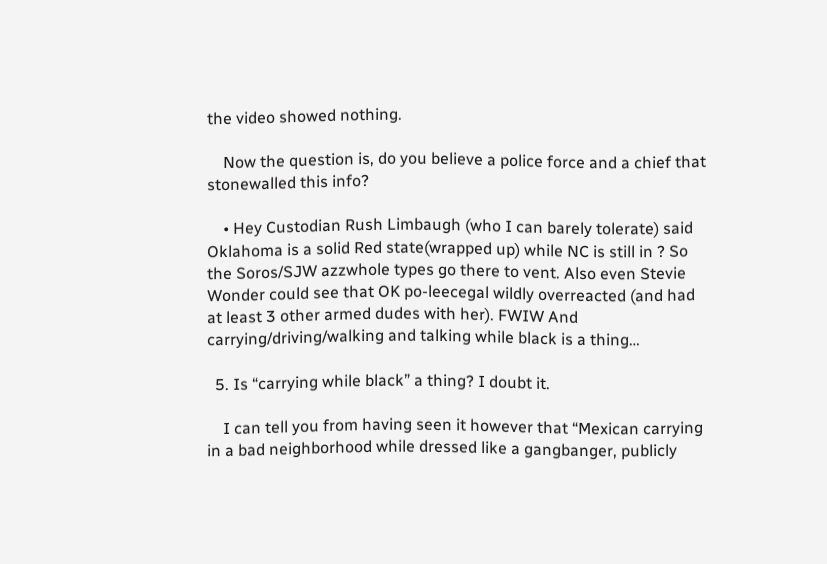the video showed nothing.

    Now the question is, do you believe a police force and a chief that stonewalled this info?

    • Hey Custodian Rush Limbaugh (who I can barely tolerate) said Oklahoma is a solid Red state(wrapped up) while NC is still in ? So the Soros/SJW azzwhole types go there to vent. Also even Stevie Wonder could see that OK po-leecegal wildly overreacted (and had at least 3 other armed dudes with her). FWIW And carrying/driving/walking and talking while black is a thing…

  5. Is “carrying while black” a thing? I doubt it.

    I can tell you from having seen it however that “Mexican carrying in a bad neighborhood while dressed like a gangbanger, publicly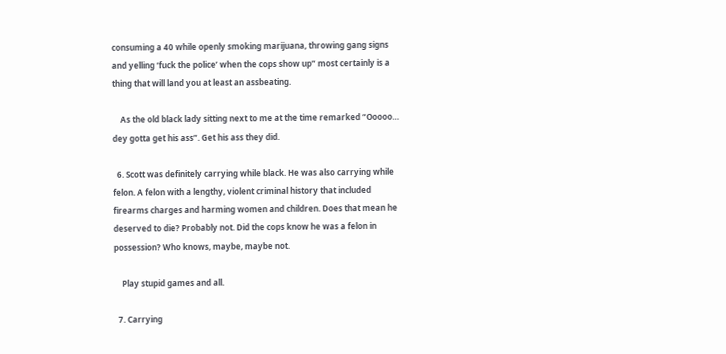consuming a 40 while openly smoking marijuana, throwing gang signs and yelling ‘fuck the police’ when the cops show up” most certainly is a thing that will land you at least an assbeating.

    As the old black lady sitting next to me at the time remarked “Ooooo… dey gotta get his ass”. Get his ass they did.

  6. Scott was definitely carrying while black. He was also carrying while felon. A felon with a lengthy, violent criminal history that included firearms charges and harming women and children. Does that mean he deserved to die? Probably not. Did the cops know he was a felon in possession? Who knows, maybe, maybe not.

    Play stupid games and all.

  7. Carrying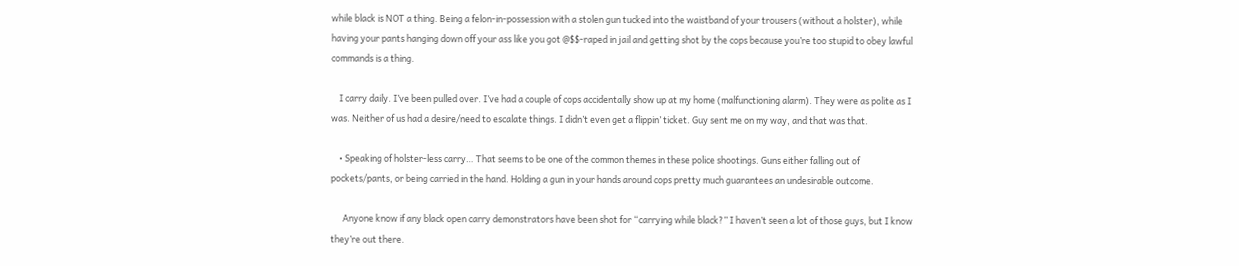while black is NOT a thing. Being a felon-in-possession with a stolen gun tucked into the waistband of your trousers (without a holster), while having your pants hanging down off your ass like you got @$$-raped in jail and getting shot by the cops because you’re too stupid to obey lawful commands is a thing.

    I carry daily. I’ve been pulled over. I’ve had a couple of cops accidentally show up at my home (malfunctioning alarm). They were as polite as I was. Neither of us had a desire/need to escalate things. I didn’t even get a flippin’ ticket. Guy sent me on my way, and that was that.

    • Speaking of holster-less carry… That seems to be one of the common themes in these police shootings. Guns either falling out of pockets/pants, or being carried in the hand. Holding a gun in your hands around cops pretty much guarantees an undesirable outcome.

      Anyone know if any black open carry demonstrators have been shot for “carrying while black?” I haven’t seen a lot of those guys, but I know they’re out there.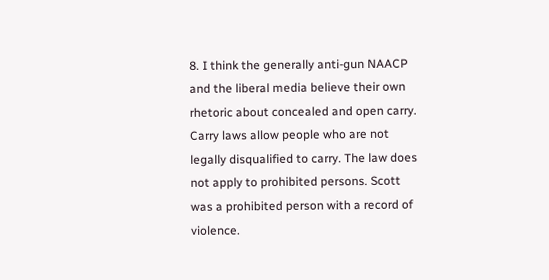8. I think the generally anti-gun NAACP and the liberal media believe their own rhetoric about concealed and open carry. Carry laws allow people who are not legally disqualified to carry. The law does not apply to prohibited persons. Scott was a prohibited person with a record of violence.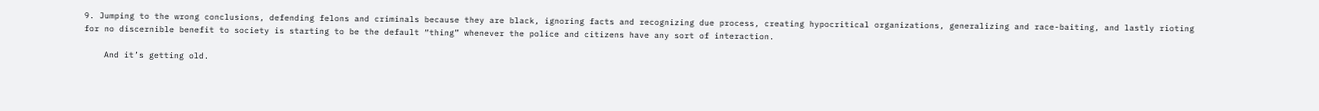9. Jumping to the wrong conclusions, defending felons and criminals because they are black, ignoring facts and recognizing due process, creating hypocritical organizations, generalizing and race-baiting, and lastly rioting for no discernible benefit to society is starting to be the default “thing” whenever the police and citizens have any sort of interaction.

    And it’s getting old.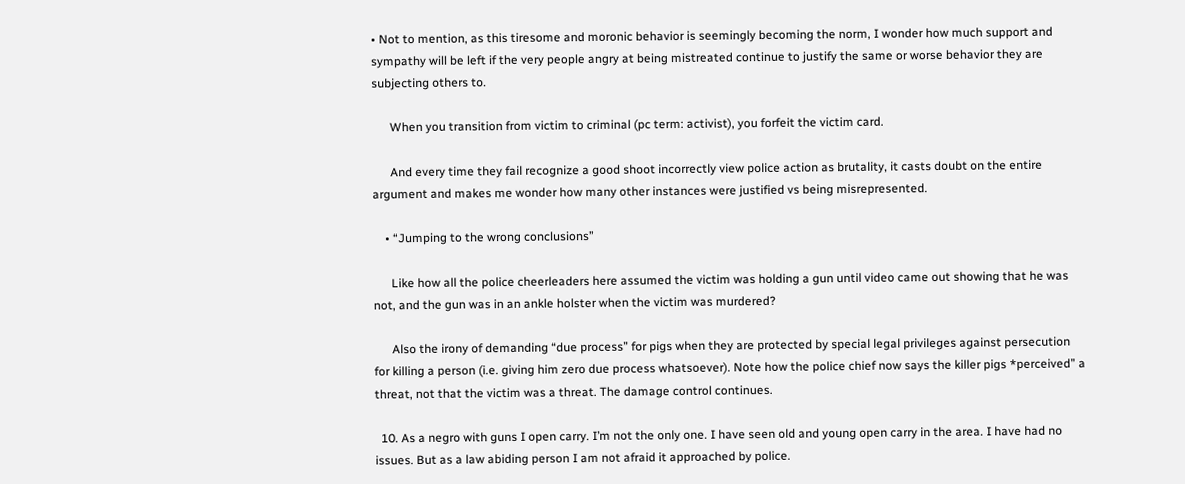• Not to mention, as this tiresome and moronic behavior is seemingly becoming the norm, I wonder how much support and sympathy will be left if the very people angry at being mistreated continue to justify the same or worse behavior they are subjecting others to.

      When you transition from victim to criminal (pc term: activist), you forfeit the victim card.

      And every time they fail recognize a good shoot incorrectly view police action as brutality, it casts doubt on the entire argument and makes me wonder how many other instances were justified vs being misrepresented.

    • “Jumping to the wrong conclusions”

      Like how all the police cheerleaders here assumed the victim was holding a gun until video came out showing that he was not, and the gun was in an ankle holster when the victim was murdered?

      Also the irony of demanding “due process” for pigs when they are protected by special legal privileges against persecution for killing a person (i.e. giving him zero due process whatsoever). Note how the police chief now says the killer pigs *perceived” a threat, not that the victim was a threat. The damage control continues.

  10. As a negro with guns I open carry. I’m not the only one. I have seen old and young open carry in the area. I have had no issues. But as a law abiding person I am not afraid it approached by police.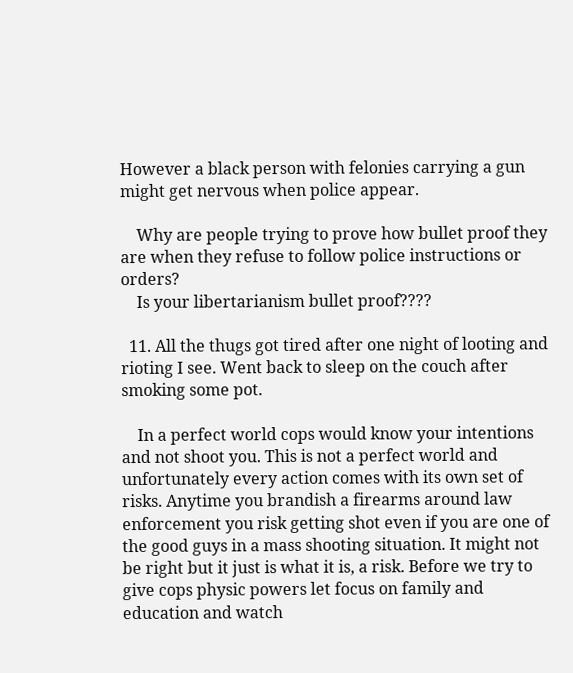However a black person with felonies carrying a gun might get nervous when police appear.

    Why are people trying to prove how bullet proof they are when they refuse to follow police instructions or orders?
    Is your libertarianism bullet proof????

  11. All the thugs got tired after one night of looting and rioting I see. Went back to sleep on the couch after smoking some pot.

    In a perfect world cops would know your intentions and not shoot you. This is not a perfect world and unfortunately every action comes with its own set of risks. Anytime you brandish a firearms around law enforcement you risk getting shot even if you are one of the good guys in a mass shooting situation. It might not be right but it just is what it is, a risk. Before we try to give cops physic powers let focus on family and education and watch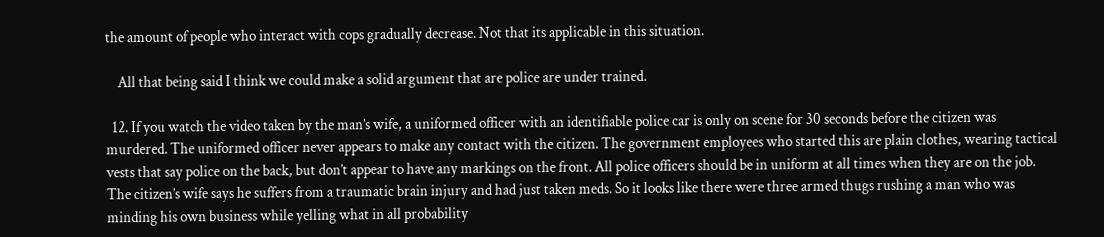the amount of people who interact with cops gradually decrease. Not that its applicable in this situation.

    All that being said I think we could make a solid argument that are police are under trained.

  12. If you watch the video taken by the man’s wife, a uniformed officer with an identifiable police car is only on scene for 30 seconds before the citizen was murdered. The uniformed officer never appears to make any contact with the citizen. The government employees who started this are plain clothes, wearing tactical vests that say police on the back, but don’t appear to have any markings on the front. All police officers should be in uniform at all times when they are on the job. The citizen’s wife says he suffers from a traumatic brain injury and had just taken meds. So it looks like there were three armed thugs rushing a man who was minding his own business while yelling what in all probability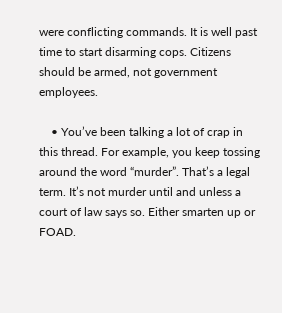were conflicting commands. It is well past time to start disarming cops. Citizens should be armed, not government employees.

    • You’ve been talking a lot of crap in this thread. For example, you keep tossing around the word “murder”. That’s a legal term. It’s not murder until and unless a court of law says so. Either smarten up or FOAD.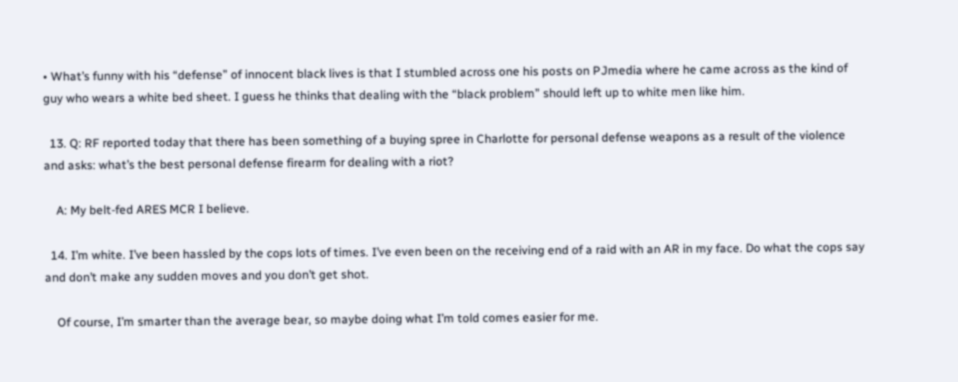• What’s funny with his “defense” of innocent black lives is that I stumbled across one his posts on PJmedia where he came across as the kind of guy who wears a white bed sheet. I guess he thinks that dealing with the “black problem” should left up to white men like him.

  13. Q: RF reported today that there has been something of a buying spree in Charlotte for personal defense weapons as a result of the violence and asks: what’s the best personal defense firearm for dealing with a riot?

    A: My belt-fed ARES MCR I believe.

  14. I’m white. I’ve been hassled by the cops lots of times. I’ve even been on the receiving end of a raid with an AR in my face. Do what the cops say and don’t make any sudden moves and you don’t get shot.

    Of course, I’m smarter than the average bear, so maybe doing what I’m told comes easier for me.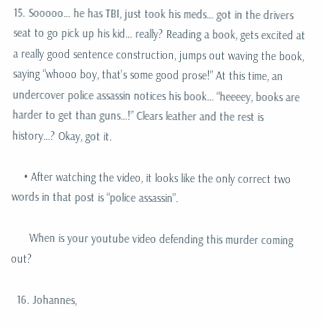15. Sooooo… he has TBI, just took his meds… got in the drivers seat to go pick up his kid… really? Reading a book, gets excited at a really good sentence construction, jumps out waving the book, saying “whooo boy, that’s some good prose!” At this time, an undercover police assassin notices his book… “heeeey, books are harder to get than guns…!” Clears leather and the rest is history…? Okay, got it.

    • After watching the video, it looks like the only correct two words in that post is “police assassin”.

      When is your youtube video defending this murder coming out?

  16. Johannes,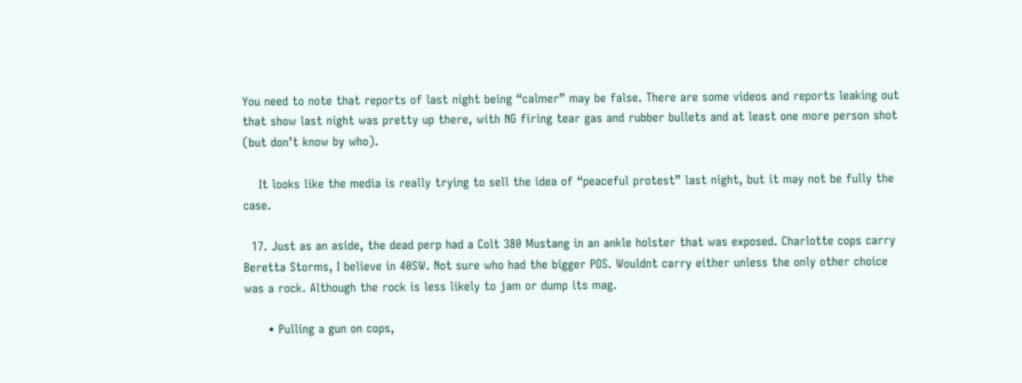You need to note that reports of last night being “calmer” may be false. There are some videos and reports leaking out that show last night was pretty up there, with NG firing tear gas and rubber bullets and at least one more person shot (but don’t know by who).

    It looks like the media is really trying to sell the idea of “peaceful protest” last night, but it may not be fully the case.

  17. Just as an aside, the dead perp had a Colt 380 Mustang in an ankle holster that was exposed. Charlotte cops carry Beretta Storms, I believe in 40SW. Not sure who had the bigger POS. Wouldnt carry either unless the only other choice was a rock. Although the rock is less likely to jam or dump its mag.

      • Pulling a gun on cops,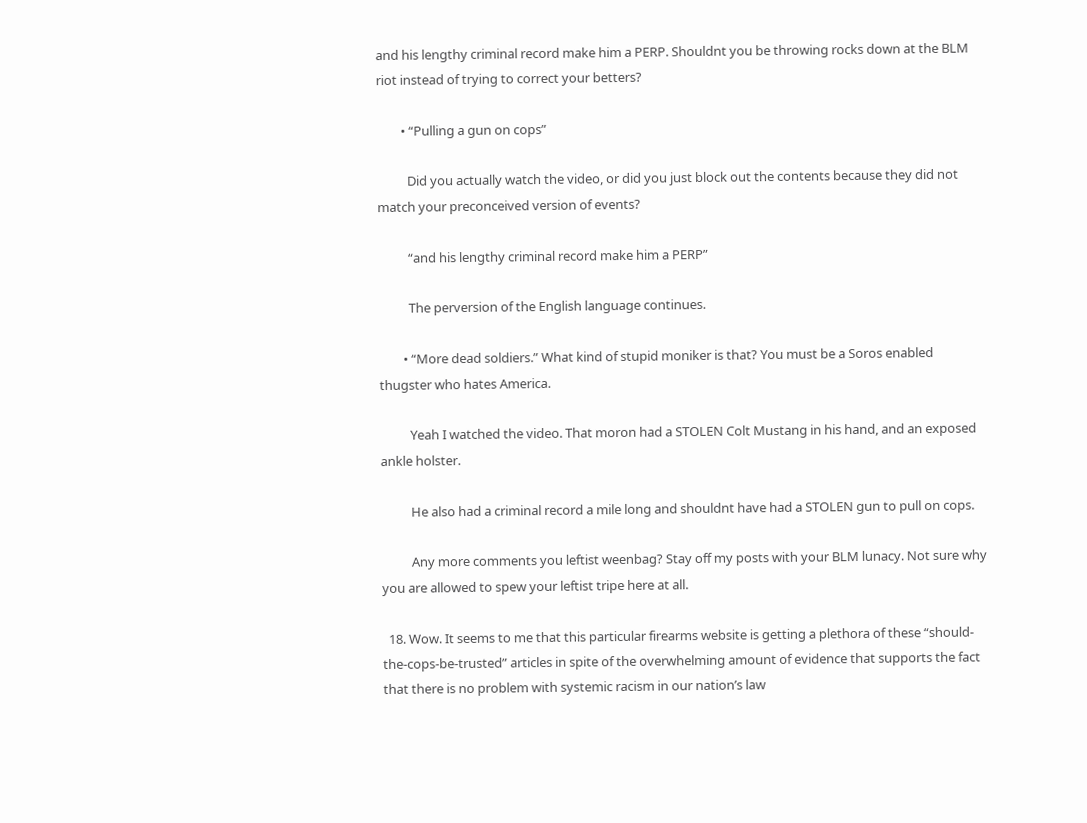and his lengthy criminal record make him a PERP. Shouldnt you be throwing rocks down at the BLM riot instead of trying to correct your betters?

        • “Pulling a gun on cops”

          Did you actually watch the video, or did you just block out the contents because they did not match your preconceived version of events?

          “and his lengthy criminal record make him a PERP”

          The perversion of the English language continues.

        • “More dead soldiers.” What kind of stupid moniker is that? You must be a Soros enabled thugster who hates America.

          Yeah I watched the video. That moron had a STOLEN Colt Mustang in his hand, and an exposed ankle holster.

          He also had a criminal record a mile long and shouldnt have had a STOLEN gun to pull on cops.

          Any more comments you leftist weenbag? Stay off my posts with your BLM lunacy. Not sure why you are allowed to spew your leftist tripe here at all.

  18. Wow. It seems to me that this particular firearms website is getting a plethora of these “should-the-cops-be-trusted” articles in spite of the overwhelming amount of evidence that supports the fact that there is no problem with systemic racism in our nation’s law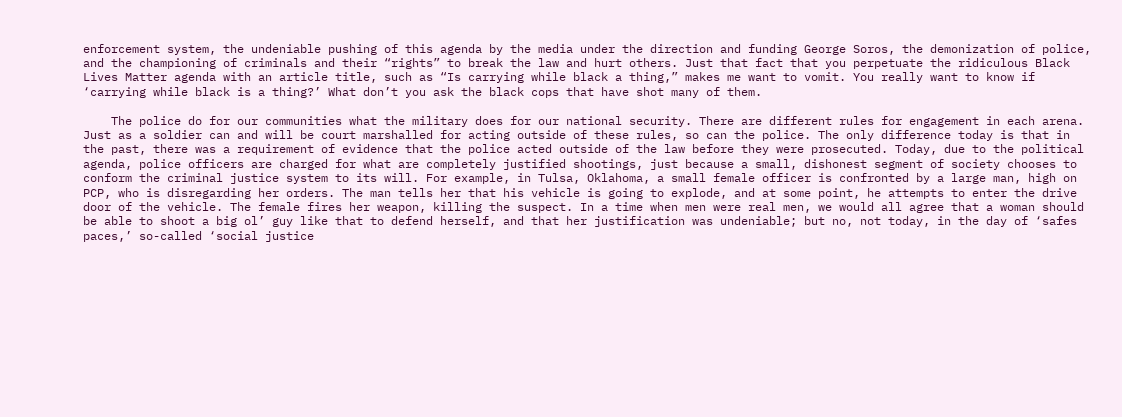enforcement system, the undeniable pushing of this agenda by the media under the direction and funding George Soros, the demonization of police, and the championing of criminals and their “rights” to break the law and hurt others. Just that fact that you perpetuate the ridiculous Black Lives Matter agenda with an article title, such as “Is carrying while black a thing,” makes me want to vomit. You really want to know if ‘carrying while black is a thing?’ What don’t you ask the black cops that have shot many of them.

    The police do for our communities what the military does for our national security. There are different rules for engagement in each arena. Just as a soldier can and will be court marshalled for acting outside of these rules, so can the police. The only difference today is that in the past, there was a requirement of evidence that the police acted outside of the law before they were prosecuted. Today, due to the political agenda, police officers are charged for what are completely justified shootings, just because a small, dishonest segment of society chooses to conform the criminal justice system to its will. For example, in Tulsa, Oklahoma, a small female officer is confronted by a large man, high on PCP, who is disregarding her orders. The man tells her that his vehicle is going to explode, and at some point, he attempts to enter the drive door of the vehicle. The female fires her weapon, killing the suspect. In a time when men were real men, we would all agree that a woman should be able to shoot a big ol’ guy like that to defend herself, and that her justification was undeniable; but no, not today, in the day of ‘safes paces,’ so-called ‘social justice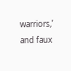warriors,’ and faux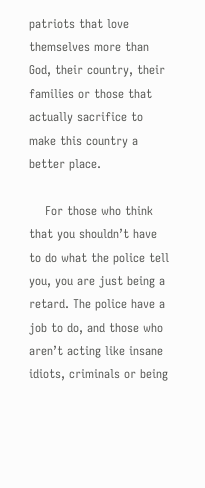patriots that love themselves more than God, their country, their families or those that actually sacrifice to make this country a better place.

    For those who think that you shouldn’t have to do what the police tell you, you are just being a retard. The police have a job to do, and those who aren’t acting like insane idiots, criminals or being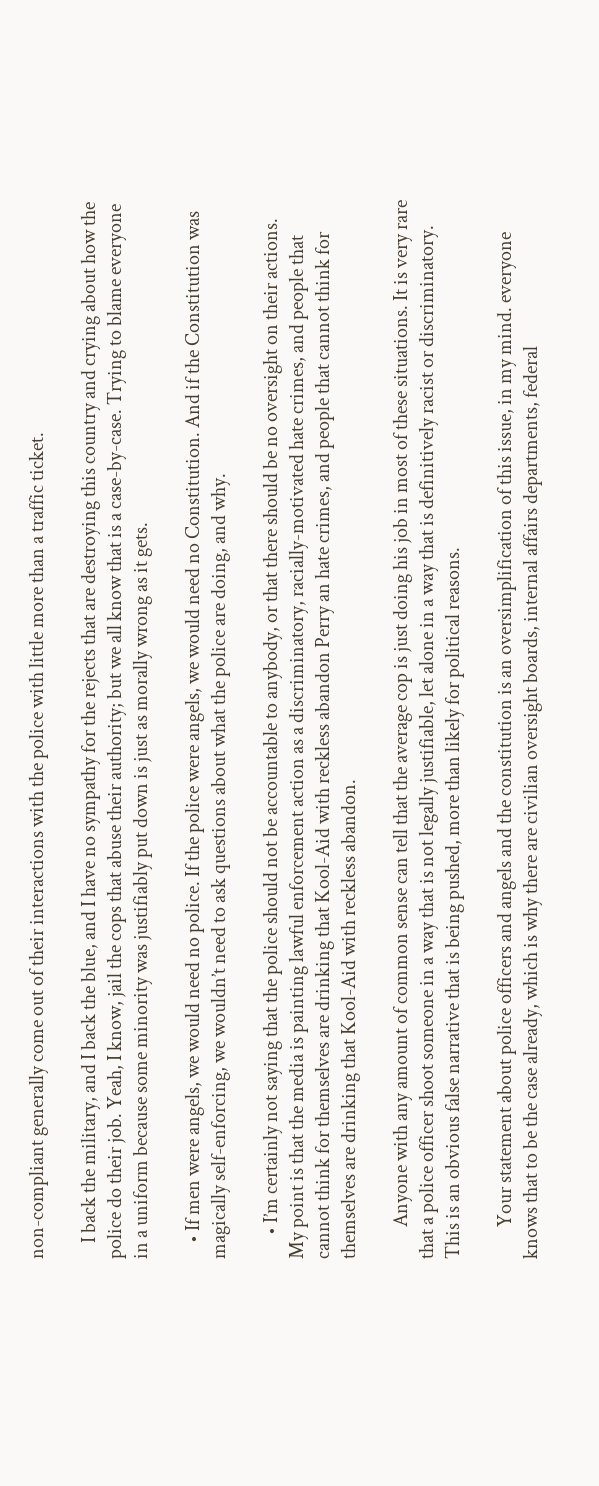non-compliant generally come out of their interactions with the police with little more than a traffic ticket.

    I back the military, and I back the blue, and I have no sympathy for the rejects that are destroying this country and crying about how the police do their job. Yeah, I know, jail the cops that abuse their authority; but we all know that is a case-by-case. Trying to blame everyone in a uniform because some minority was justifiably put down is just as morally wrong as it gets.

    • If men were angels, we would need no police. If the police were angels, we would need no Constitution. And if the Constitution was magically self-enforcing, we wouldn’t need to ask questions about what the police are doing, and why.

      • I’m certainly not saying that the police should not be accountable to anybody, or that there should be no oversight on their actions. My point is that the media is painting lawful enforcement action as a discriminatory, racially-motivated hate crimes, and people that cannot think for themselves are drinking that Kool-Aid with reckless abandon Perry an hate crimes, and people that cannot think for themselves are drinking that Kool-Aid with reckless abandon.

        Anyone with any amount of common sense can tell that the average cop is just doing his job in most of these situations. It is very rare that a police officer shoot someone in a way that is not legally justifiable, let alone in a way that is definitively racist or discriminatory. This is an obvious false narrative that is being pushed, more than likely for political reasons.

        Your statement about police officers and angels and the constitution is an oversimplification of this issue, in my mind. everyone knows that to be the case already, which is why there are civilian oversight boards, internal affairs departments, federal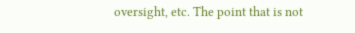oversight, etc. The point that is not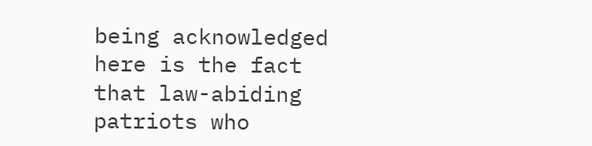being acknowledged here is the fact that law-abiding patriots who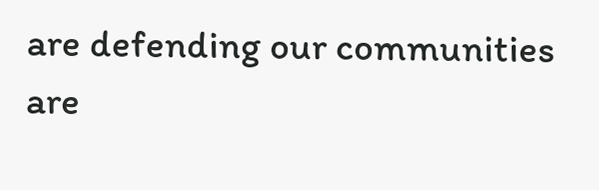are defending our communities are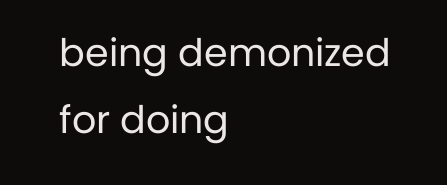being demonized for doing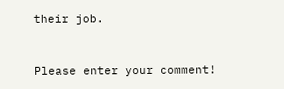their job.


Please enter your comment!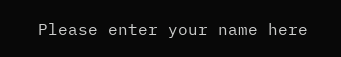Please enter your name here